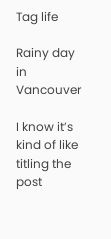Tag life

Rainy day in Vancouver

I know it’s kind of like titling the post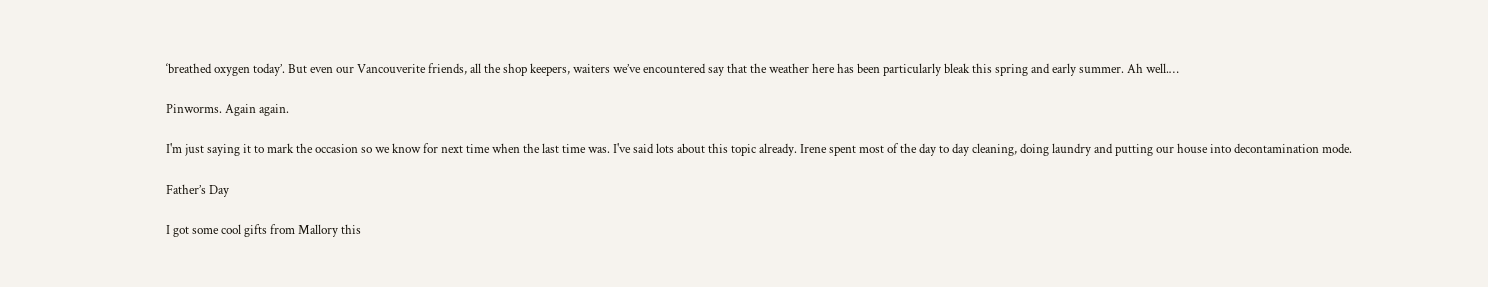‘breathed oxygen today’. But even our Vancouverite friends, all the shop keepers, waiters we’ve encountered say that the weather here has been particularly bleak this spring and early summer. Ah well.…

Pinworms. Again again.

I'm just saying it to mark the occasion so we know for next time when the last time was. I've said lots about this topic already. Irene spent most of the day to day cleaning, doing laundry and putting our house into decontamination mode.

Father’s Day

I got some cool gifts from Mallory this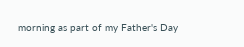morning as part of my Father's Day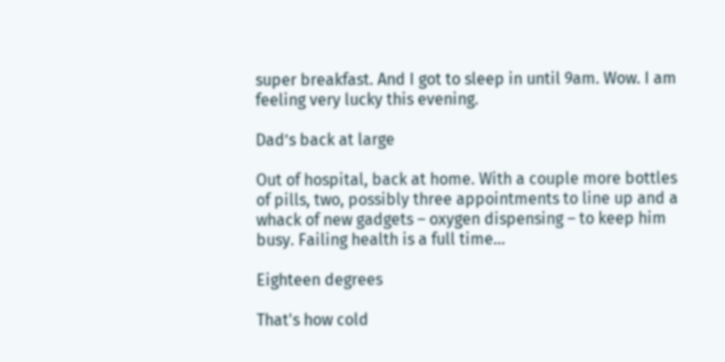super breakfast. And I got to sleep in until 9am. Wow. I am feeling very lucky this evening.

Dad’s back at large

Out of hospital, back at home. With a couple more bottles of pills, two, possibly three appointments to line up and a whack of new gadgets – oxygen dispensing – to keep him busy. Failing health is a full time…

Eighteen degrees

That's how cold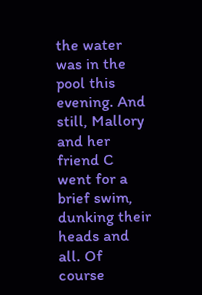the water was in the pool this evening. And still, Mallory and her friend C went for a brief swim, dunking their heads and all. Of course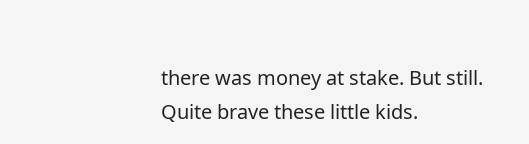there was money at stake. But still. Quite brave these little kids.